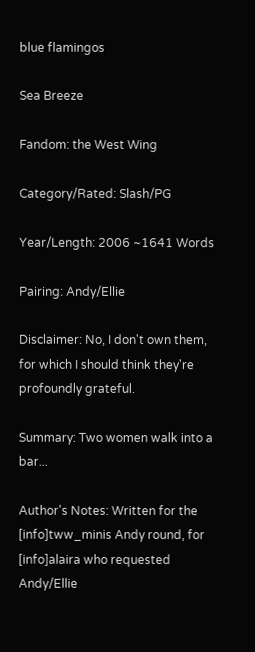blue flamingos

Sea Breeze

Fandom: the West Wing

Category/Rated: Slash/PG

Year/Length: 2006 ~1641 Words

Pairing: Andy/Ellie

Disclaimer: No, I don't own them, for which I should think they're profoundly grateful.

Summary: Two women walk into a bar...

Author's Notes: Written for the [info]tww_minis Andy round, for [info]alaira who requested Andy/Ellie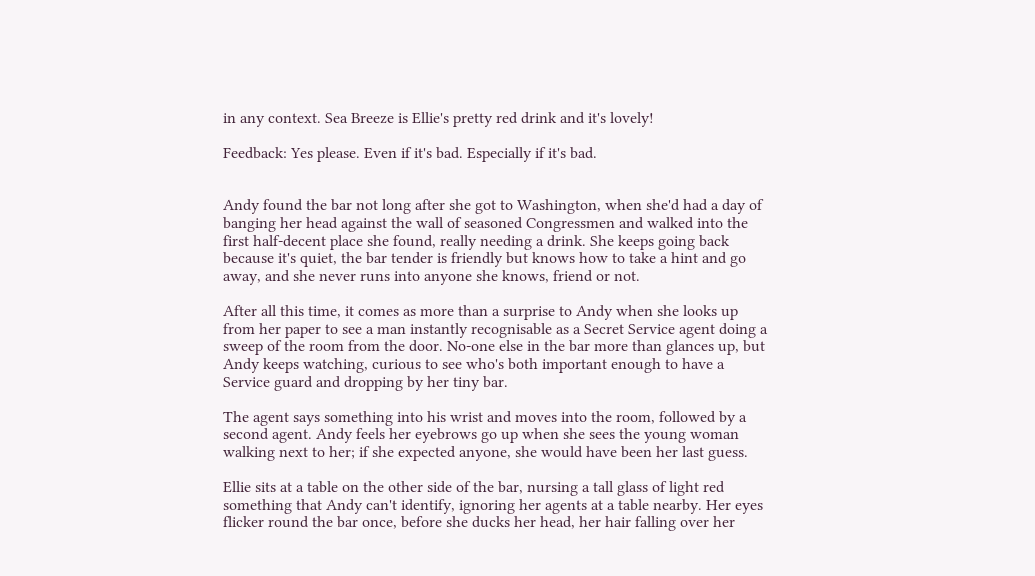in any context. Sea Breeze is Ellie's pretty red drink and it's lovely!

Feedback: Yes please. Even if it's bad. Especially if it's bad.


Andy found the bar not long after she got to Washington, when she'd had a day of banging her head against the wall of seasoned Congressmen and walked into the first half-decent place she found, really needing a drink. She keeps going back because it's quiet, the bar tender is friendly but knows how to take a hint and go away, and she never runs into anyone she knows, friend or not.

After all this time, it comes as more than a surprise to Andy when she looks up from her paper to see a man instantly recognisable as a Secret Service agent doing a sweep of the room from the door. No-one else in the bar more than glances up, but Andy keeps watching, curious to see who's both important enough to have a Service guard and dropping by her tiny bar.

The agent says something into his wrist and moves into the room, followed by a second agent. Andy feels her eyebrows go up when she sees the young woman walking next to her; if she expected anyone, she would have been her last guess.

Ellie sits at a table on the other side of the bar, nursing a tall glass of light red something that Andy can't identify, ignoring her agents at a table nearby. Her eyes flicker round the bar once, before she ducks her head, her hair falling over her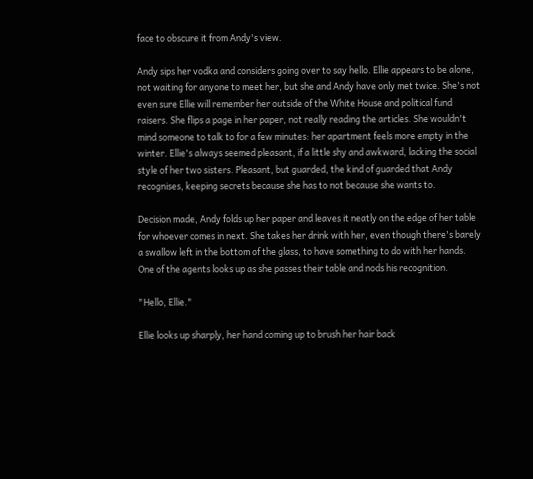face to obscure it from Andy's view.

Andy sips her vodka and considers going over to say hello. Ellie appears to be alone, not waiting for anyone to meet her, but she and Andy have only met twice. She's not even sure Ellie will remember her outside of the White House and political fund raisers. She flips a page in her paper, not really reading the articles. She wouldn't mind someone to talk to for a few minutes: her apartment feels more empty in the winter. Ellie's always seemed pleasant, if a little shy and awkward, lacking the social style of her two sisters. Pleasant, but guarded, the kind of guarded that Andy recognises, keeping secrets because she has to not because she wants to.

Decision made, Andy folds up her paper and leaves it neatly on the edge of her table for whoever comes in next. She takes her drink with her, even though there's barely a swallow left in the bottom of the glass, to have something to do with her hands. One of the agents looks up as she passes their table and nods his recognition.

"Hello, Ellie."

Ellie looks up sharply, her hand coming up to brush her hair back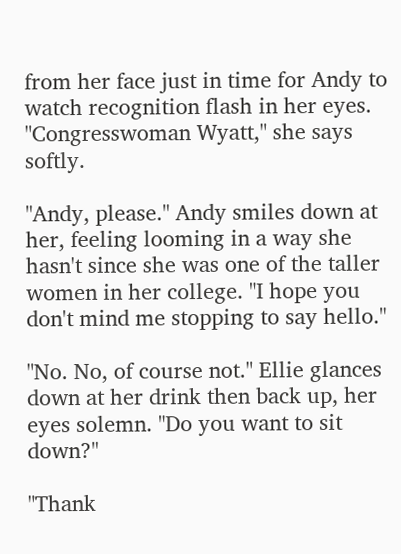from her face just in time for Andy to watch recognition flash in her eyes. "Congresswoman Wyatt," she says softly.

"Andy, please." Andy smiles down at her, feeling looming in a way she hasn't since she was one of the taller women in her college. "I hope you don't mind me stopping to say hello."

"No. No, of course not." Ellie glances down at her drink then back up, her eyes solemn. "Do you want to sit down?"

"Thank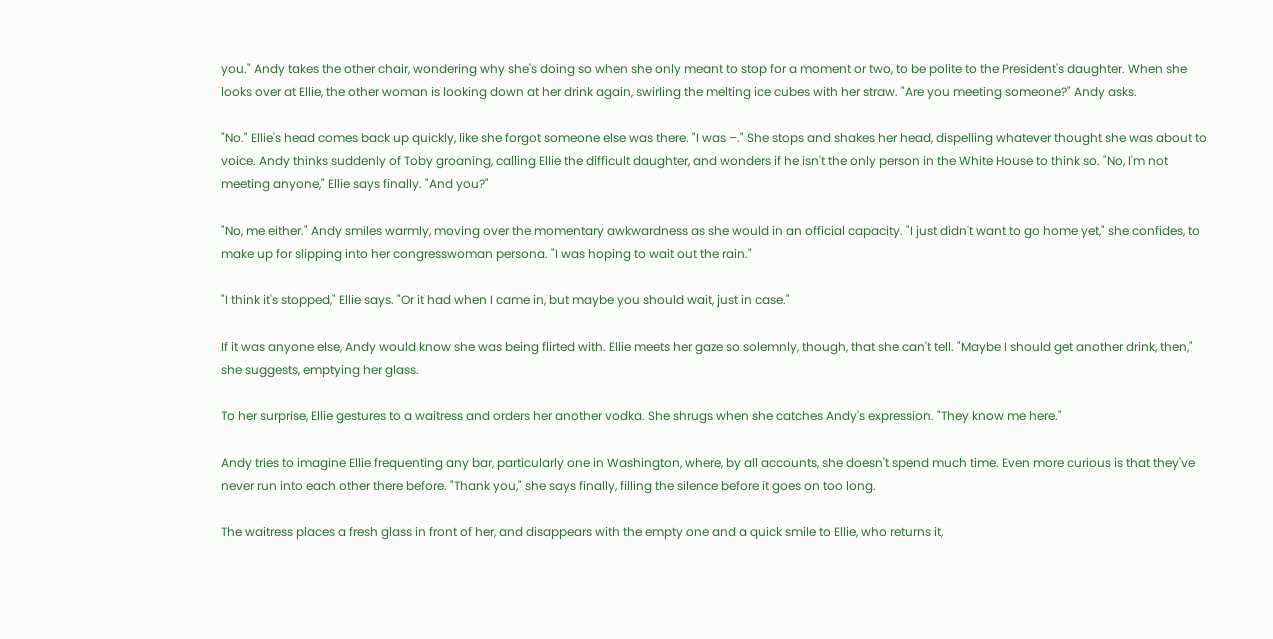you." Andy takes the other chair, wondering why she's doing so when she only meant to stop for a moment or two, to be polite to the President's daughter. When she looks over at Ellie, the other woman is looking down at her drink again, swirling the melting ice cubes with her straw. "Are you meeting someone?" Andy asks.

"No." Ellie's head comes back up quickly, like she forgot someone else was there. "I was –." She stops and shakes her head, dispelling whatever thought she was about to voice. Andy thinks suddenly of Toby groaning, calling Ellie the difficult daughter, and wonders if he isn't the only person in the White House to think so. "No, I'm not meeting anyone," Ellie says finally. "And you?"

"No, me either." Andy smiles warmly, moving over the momentary awkwardness as she would in an official capacity. "I just didn't want to go home yet," she confides, to make up for slipping into her congresswoman persona. "I was hoping to wait out the rain."

"I think it's stopped," Ellie says. "Or it had when I came in, but maybe you should wait, just in case."

If it was anyone else, Andy would know she was being flirted with. Ellie meets her gaze so solemnly, though, that she can't tell. "Maybe I should get another drink, then," she suggests, emptying her glass.

To her surprise, Ellie gestures to a waitress and orders her another vodka. She shrugs when she catches Andy's expression. "They know me here."

Andy tries to imagine Ellie frequenting any bar, particularly one in Washington, where, by all accounts, she doesn't spend much time. Even more curious is that they've never run into each other there before. "Thank you," she says finally, filling the silence before it goes on too long.

The waitress places a fresh glass in front of her, and disappears with the empty one and a quick smile to Ellie, who returns it,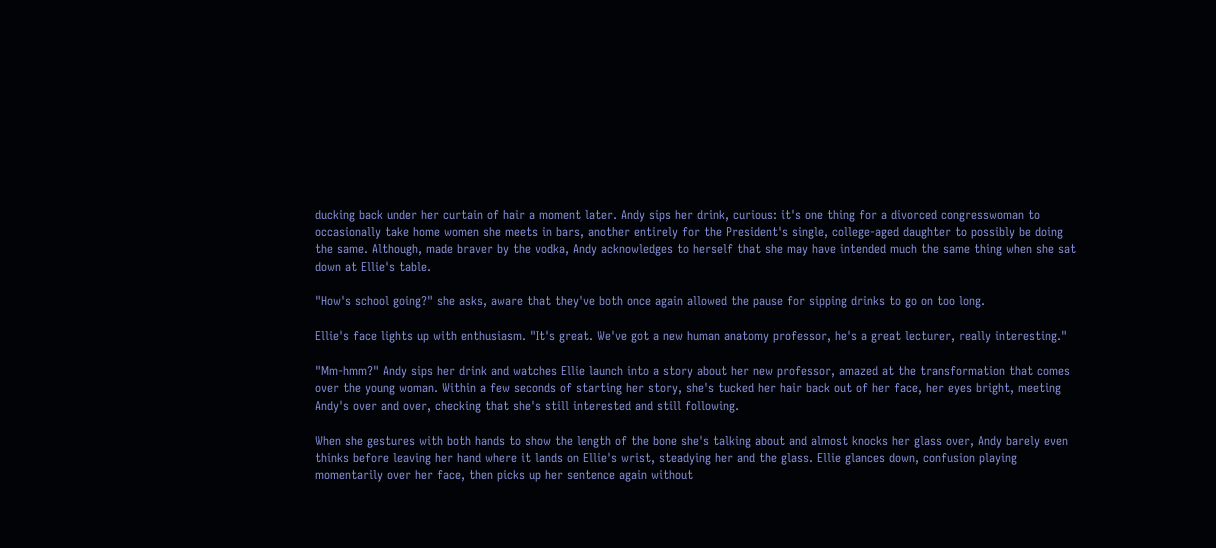ducking back under her curtain of hair a moment later. Andy sips her drink, curious: it's one thing for a divorced congresswoman to occasionally take home women she meets in bars, another entirely for the President's single, college-aged daughter to possibly be doing the same. Although, made braver by the vodka, Andy acknowledges to herself that she may have intended much the same thing when she sat down at Ellie's table.

"How's school going?" she asks, aware that they've both once again allowed the pause for sipping drinks to go on too long.

Ellie's face lights up with enthusiasm. "It's great. We've got a new human anatomy professor, he's a great lecturer, really interesting."

"Mm-hmm?" Andy sips her drink and watches Ellie launch into a story about her new professor, amazed at the transformation that comes over the young woman. Within a few seconds of starting her story, she's tucked her hair back out of her face, her eyes bright, meeting Andy's over and over, checking that she's still interested and still following.

When she gestures with both hands to show the length of the bone she's talking about and almost knocks her glass over, Andy barely even thinks before leaving her hand where it lands on Ellie's wrist, steadying her and the glass. Ellie glances down, confusion playing momentarily over her face, then picks up her sentence again without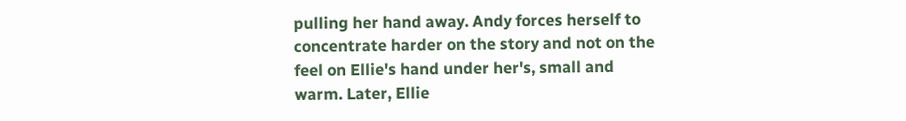pulling her hand away. Andy forces herself to concentrate harder on the story and not on the feel on Ellie's hand under her's, small and warm. Later, Ellie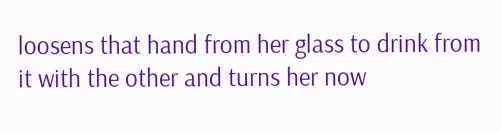loosens that hand from her glass to drink from it with the other and turns her now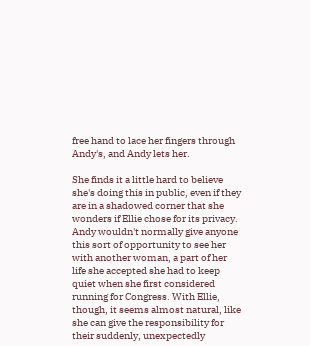free hand to lace her fingers through Andy's, and Andy lets her.

She finds it a little hard to believe she's doing this in public, even if they are in a shadowed corner that she wonders if Ellie chose for its privacy. Andy wouldn't normally give anyone this sort of opportunity to see her with another woman, a part of her life she accepted she had to keep quiet when she first considered running for Congress. With Ellie, though, it seems almost natural, like she can give the responsibility for their suddenly, unexpectedly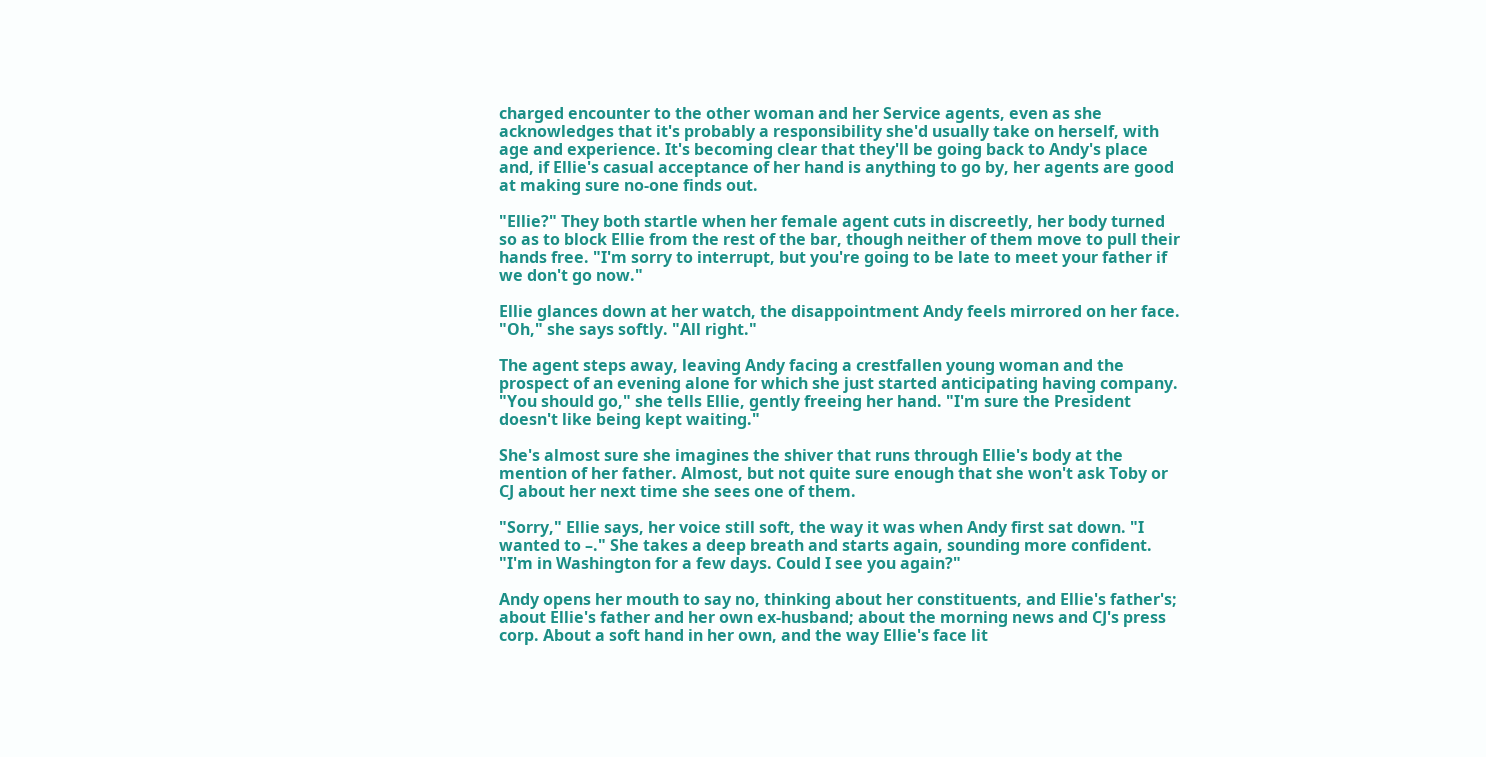charged encounter to the other woman and her Service agents, even as she acknowledges that it's probably a responsibility she'd usually take on herself, with age and experience. It's becoming clear that they'll be going back to Andy's place and, if Ellie's casual acceptance of her hand is anything to go by, her agents are good at making sure no-one finds out.

"Ellie?" They both startle when her female agent cuts in discreetly, her body turned so as to block Ellie from the rest of the bar, though neither of them move to pull their hands free. "I'm sorry to interrupt, but you're going to be late to meet your father if we don't go now."

Ellie glances down at her watch, the disappointment Andy feels mirrored on her face. "Oh," she says softly. "All right."

The agent steps away, leaving Andy facing a crestfallen young woman and the prospect of an evening alone for which she just started anticipating having company. "You should go," she tells Ellie, gently freeing her hand. "I'm sure the President doesn't like being kept waiting."

She's almost sure she imagines the shiver that runs through Ellie's body at the mention of her father. Almost, but not quite sure enough that she won't ask Toby or CJ about her next time she sees one of them.

"Sorry," Ellie says, her voice still soft, the way it was when Andy first sat down. "I wanted to –." She takes a deep breath and starts again, sounding more confident. "I'm in Washington for a few days. Could I see you again?"

Andy opens her mouth to say no, thinking about her constituents, and Ellie's father's; about Ellie's father and her own ex-husband; about the morning news and CJ's press corp. About a soft hand in her own, and the way Ellie's face lit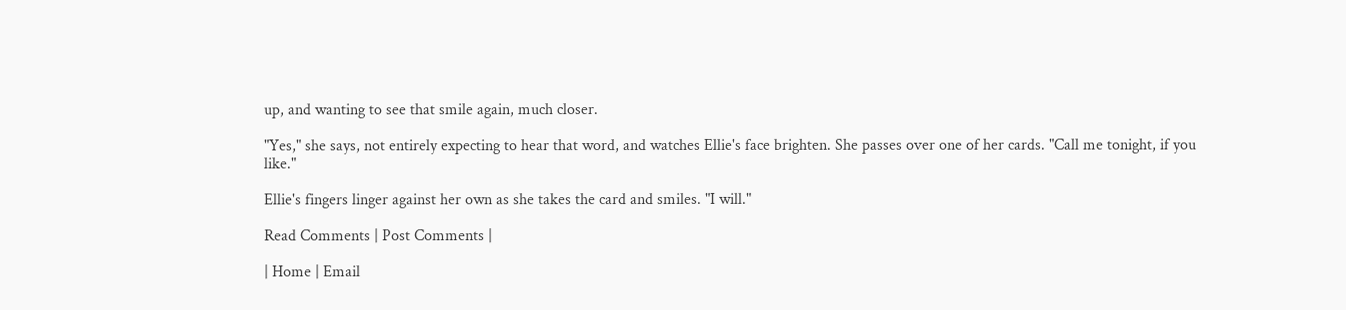up, and wanting to see that smile again, much closer.

"Yes," she says, not entirely expecting to hear that word, and watches Ellie's face brighten. She passes over one of her cards. "Call me tonight, if you like."

Ellie's fingers linger against her own as she takes the card and smiles. "I will."

Read Comments | Post Comments |

| Home | Email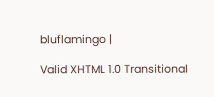bluflamingo |

Valid XHTML 1.0 Transitional